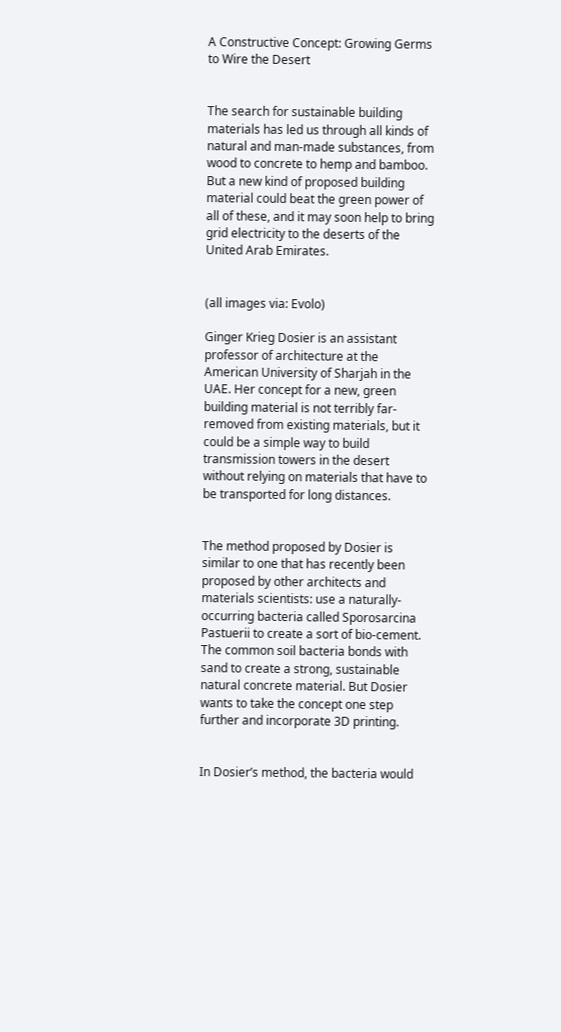A Constructive Concept: Growing Germs to Wire the Desert


The search for sustainable building materials has led us through all kinds of natural and man-made substances, from wood to concrete to hemp and bamboo. But a new kind of proposed building material could beat the green power of all of these, and it may soon help to bring grid electricity to the deserts of the United Arab Emirates.


(all images via: Evolo)

Ginger Krieg Dosier is an assistant professor of architecture at the American University of Sharjah in the UAE. Her concept for a new, green building material is not terribly far-removed from existing materials, but it could be a simple way to build transmission towers in the desert without relying on materials that have to be transported for long distances.


The method proposed by Dosier is similar to one that has recently been proposed by other architects and materials scientists: use a naturally-occurring bacteria called Sporosarcina Pastuerii to create a sort of bio-cement. The common soil bacteria bonds with sand to create a strong, sustainable natural concrete material. But Dosier wants to take the concept one step further and incorporate 3D printing.


In Dosier’s method, the bacteria would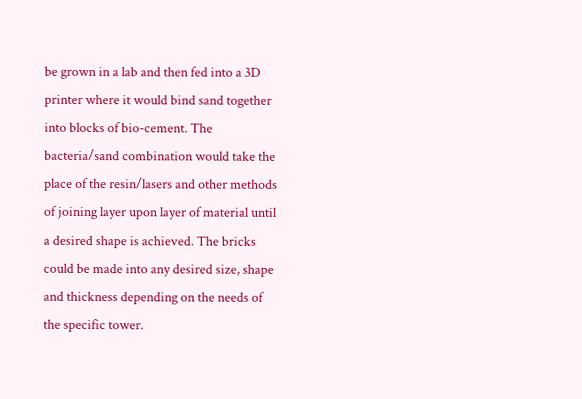be grown in a lab and then fed into a 3D printer where it would bind sand together into blocks of bio-cement. The bacteria/sand combination would take the place of the resin/lasers and other methods of joining layer upon layer of material until a desired shape is achieved. The bricks could be made into any desired size, shape and thickness depending on the needs of the specific tower.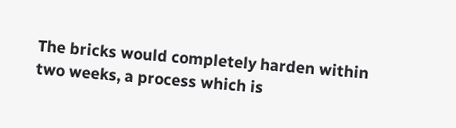The bricks would completely harden within two weeks, a process which is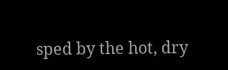sped by the hot, dry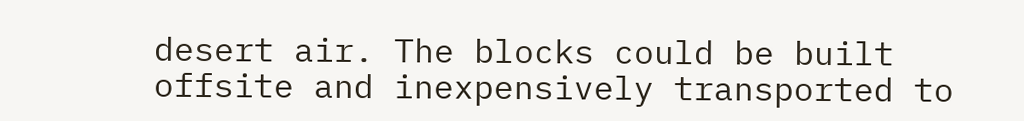desert air. The blocks could be built offsite and inexpensively transported to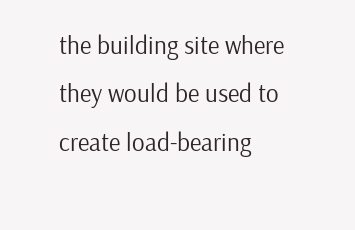the building site where they would be used to create load-bearing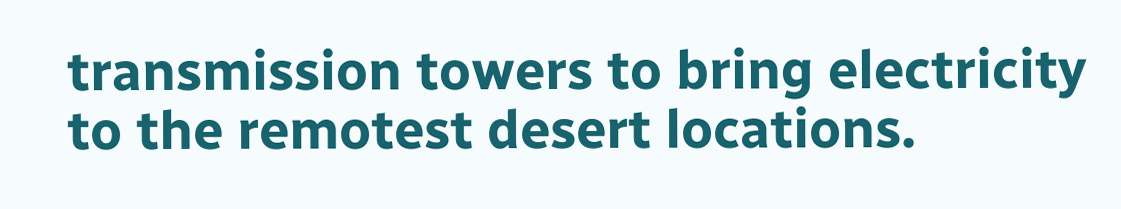transmission towers to bring electricity to the remotest desert locations.